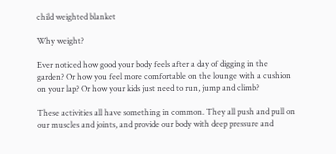child weighted blanket

Why weight?

Ever noticed how good your body feels after a day of digging in the garden? Or how you feel more comfortable on the lounge with a cushion on your lap? Or how your kids just need to run, jump and climb?

These activities all have something in common. They all push and pull on our muscles and joints, and provide our body with deep pressure and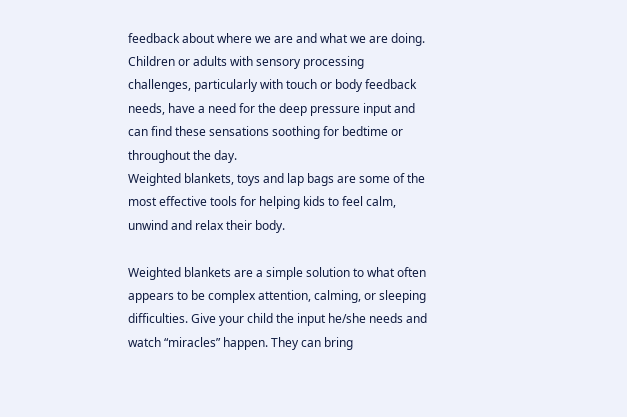feedback about where we are and what we are doing.
Children or adults with sensory processing challenges, particularly with touch or body feedback needs, have a need for the deep pressure input and can find these sensations soothing for bedtime or throughout the day.
Weighted blankets, toys and lap bags are some of the most effective tools for helping kids to feel calm, unwind and relax their body.

Weighted blankets are a simple solution to what often appears to be complex attention, calming, or sleeping difficulties. Give your child the input he/she needs and watch “miracles” happen. They can bring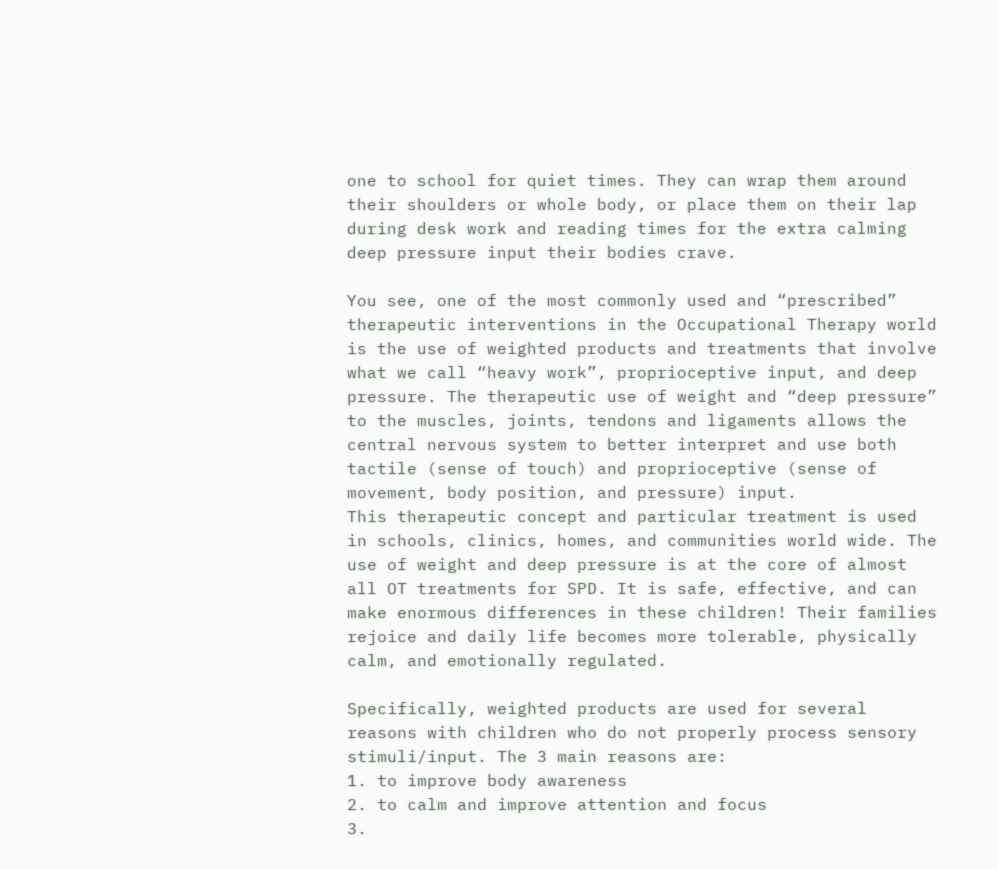one to school for quiet times. They can wrap them around their shoulders or whole body, or place them on their lap during desk work and reading times for the extra calming deep pressure input their bodies crave.

You see, one of the most commonly used and “prescribed” therapeutic interventions in the Occupational Therapy world is the use of weighted products and treatments that involve what we call “heavy work”, proprioceptive input, and deep pressure. The therapeutic use of weight and “deep pressure” to the muscles, joints, tendons and ligaments allows the central nervous system to better interpret and use both tactile (sense of touch) and proprioceptive (sense of movement, body position, and pressure) input.
This therapeutic concept and particular treatment is used in schools, clinics, homes, and communities world wide. The use of weight and deep pressure is at the core of almost all OT treatments for SPD. It is safe, effective, and can make enormous differences in these children! Their families rejoice and daily life becomes more tolerable, physically calm, and emotionally regulated.

Specifically, weighted products are used for several reasons with children who do not properly process sensory stimuli/input. The 3 main reasons are:
1. to improve body awareness
2. to calm and improve attention and focus
3.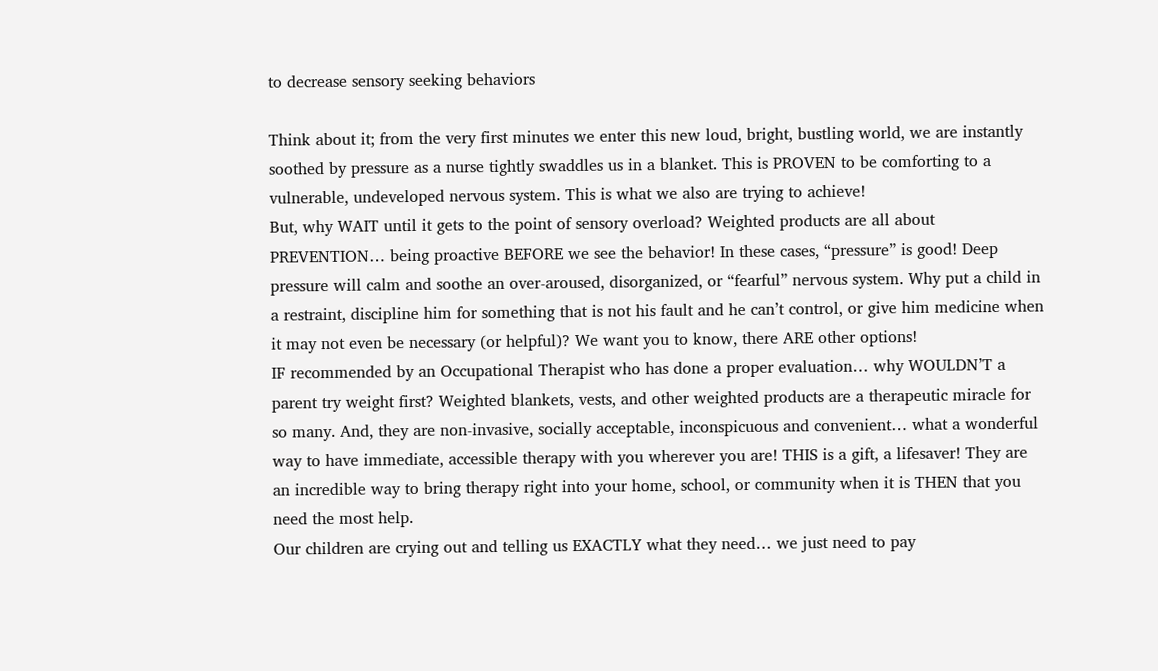to decrease sensory seeking behaviors

Think about it; from the very first minutes we enter this new loud, bright, bustling world, we are instantly soothed by pressure as a nurse tightly swaddles us in a blanket. This is PROVEN to be comforting to a vulnerable, undeveloped nervous system. This is what we also are trying to achieve!
But, why WAIT until it gets to the point of sensory overload? Weighted products are all about PREVENTION… being proactive BEFORE we see the behavior! In these cases, “pressure” is good! Deep pressure will calm and soothe an over-aroused, disorganized, or “fearful” nervous system. Why put a child in a restraint, discipline him for something that is not his fault and he can’t control, or give him medicine when it may not even be necessary (or helpful)? We want you to know, there ARE other options!
IF recommended by an Occupational Therapist who has done a proper evaluation… why WOULDN’T a parent try weight first? Weighted blankets, vests, and other weighted products are a therapeutic miracle for so many. And, they are non-invasive, socially acceptable, inconspicuous and convenient… what a wonderful way to have immediate, accessible therapy with you wherever you are! THIS is a gift, a lifesaver! They are an incredible way to bring therapy right into your home, school, or community when it is THEN that you need the most help.
Our children are crying out and telling us EXACTLY what they need… we just need to pay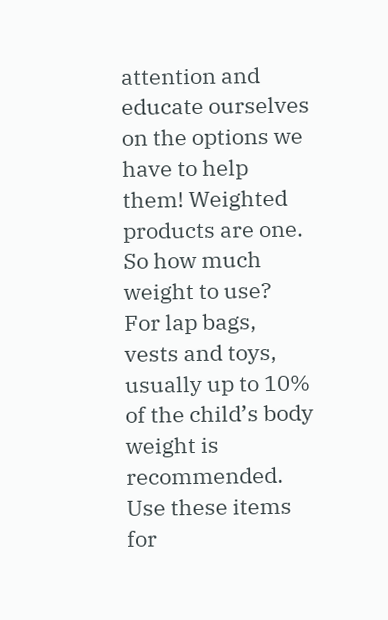attention and educate ourselves on the options we have to help them! Weighted products are one.
So how much weight to use?
For lap bags, vests and toys, usually up to 10% of the child’s body weight is recommended. Use these items for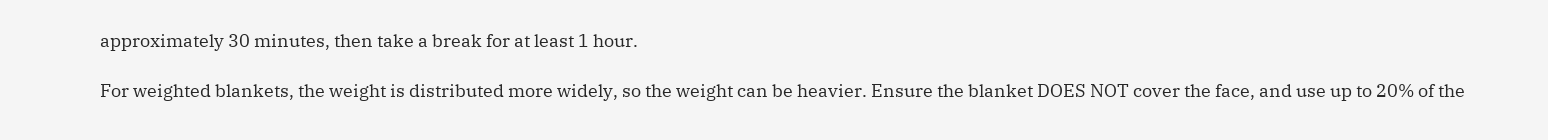approximately 30 minutes, then take a break for at least 1 hour.

For weighted blankets, the weight is distributed more widely, so the weight can be heavier. Ensure the blanket DOES NOT cover the face, and use up to 20% of the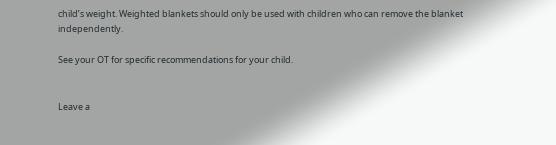child’s weight. Weighted blankets should only be used with children who can remove the blanket independently.

See your OT for specific recommendations for your child.


Leave a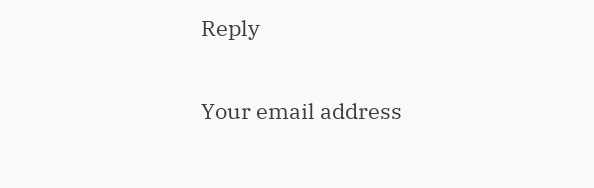Reply

Your email address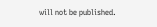will not be published.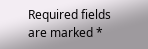Required fields are marked *